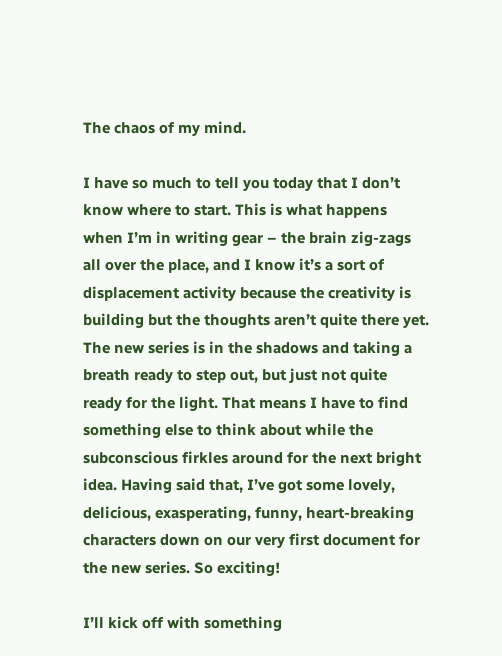The chaos of my mind.

I have so much to tell you today that I don’t know where to start. This is what happens when I’m in writing gear – the brain zig-zags all over the place, and I know it’s a sort of displacement activity because the creativity is building but the thoughts aren’t quite there yet. The new series is in the shadows and taking a breath ready to step out, but just not quite ready for the light. That means I have to find something else to think about while the subconscious firkles around for the next bright idea. Having said that, I’ve got some lovely, delicious, exasperating, funny, heart-breaking characters down on our very first document for the new series. So exciting!

I’ll kick off with something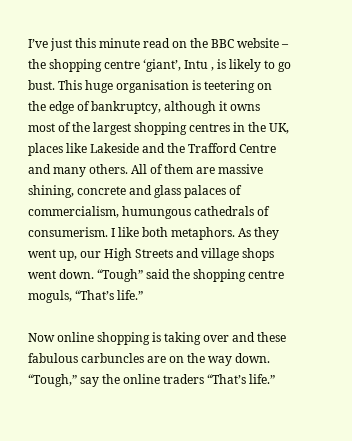I’ve just this minute read on the BBC website – the shopping centre ‘giant’, Intu , is likely to go bust. This huge organisation is teetering on the edge of bankruptcy, although it owns  most of the largest shopping centres in the UK, places like Lakeside and the Trafford Centre and many others. All of them are massive shining, concrete and glass palaces of commercialism, humungous cathedrals of consumerism. I like both metaphors. As they went up, our High Streets and village shops went down. “Tough” said the shopping centre moguls, “That’s life.”

Now online shopping is taking over and these fabulous carbuncles are on the way down. “Tough,” say the online traders “That’s life.”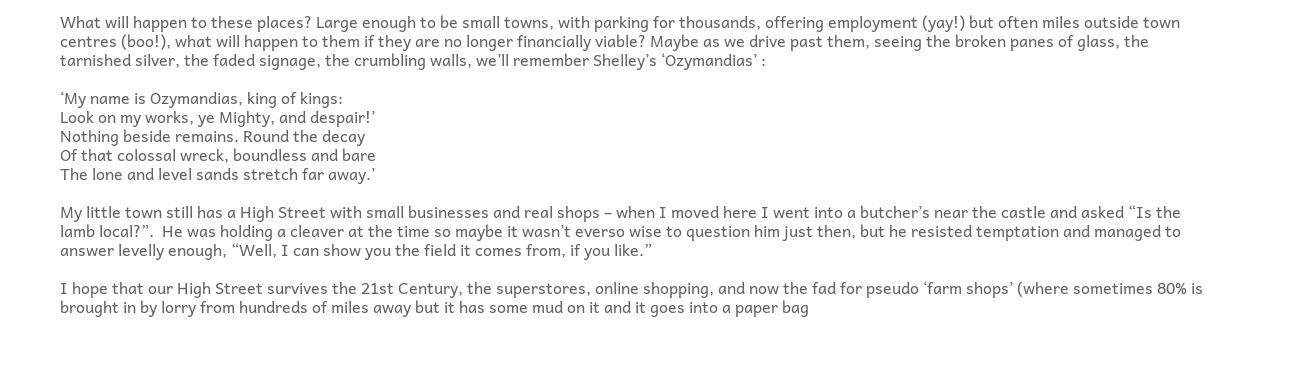What will happen to these places? Large enough to be small towns, with parking for thousands, offering employment (yay!) but often miles outside town centres (boo!), what will happen to them if they are no longer financially viable? Maybe as we drive past them, seeing the broken panes of glass, the tarnished silver, the faded signage, the crumbling walls, we’ll remember Shelley’s ‘Ozymandias’ :

‘My name is Ozymandias, king of kings:
Look on my works, ye Mighty, and despair!’
Nothing beside remains. Round the decay
Of that colossal wreck, boundless and bare
The lone and level sands stretch far away.’

My little town still has a High Street with small businesses and real shops – when I moved here I went into a butcher’s near the castle and asked “Is the lamb local?”.  He was holding a cleaver at the time so maybe it wasn’t everso wise to question him just then, but he resisted temptation and managed to answer levelly enough, “Well, I can show you the field it comes from, if you like.”

I hope that our High Street survives the 21st Century, the superstores, online shopping, and now the fad for pseudo ‘farm shops’ (where sometimes 80% is brought in by lorry from hundreds of miles away but it has some mud on it and it goes into a paper bag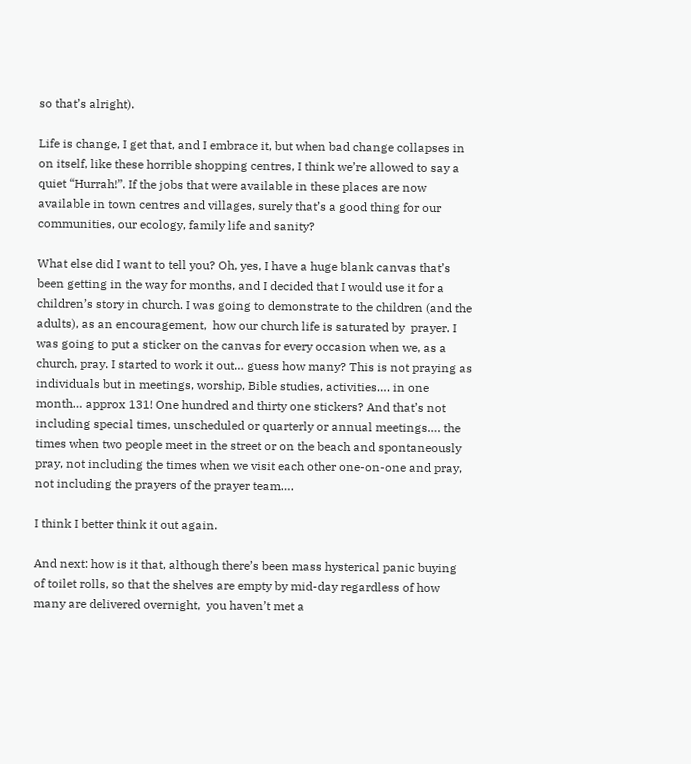so that’s alright).

Life is change, I get that, and I embrace it, but when bad change collapses in on itself, like these horrible shopping centres, I think we’re allowed to say a quiet “Hurrah!”. If the jobs that were available in these places are now available in town centres and villages, surely that’s a good thing for our communities, our ecology, family life and sanity?

What else did I want to tell you? Oh, yes, I have a huge blank canvas that’s been getting in the way for months, and I decided that I would use it for a children’s story in church. I was going to demonstrate to the children (and the adults), as an encouragement,  how our church life is saturated by  prayer. I was going to put a sticker on the canvas for every occasion when we, as a church, pray. I started to work it out… guess how many? This is not praying as individuals but in meetings, worship, Bible studies, activities…. in one month… approx 131! One hundred and thirty one stickers? And that’s not including special times, unscheduled or quarterly or annual meetings…. the times when two people meet in the street or on the beach and spontaneously pray, not including the times when we visit each other one-on-one and pray, not including the prayers of the prayer team….

I think I better think it out again.

And next: how is it that, although there’s been mass hysterical panic buying of toilet rolls, so that the shelves are empty by mid-day regardless of how many are delivered overnight,  you haven’t met a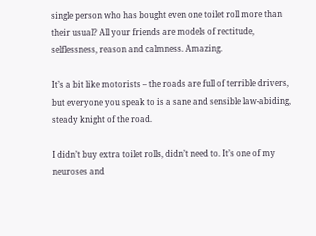single person who has bought even one toilet roll more than their usual? All your friends are models of rectitude, selflessness, reason and calmness. Amazing.

It’s a bit like motorists – the roads are full of terrible drivers, but everyone you speak to is a sane and sensible law-abiding, steady knight of the road.

I didn’t buy extra toilet rolls, didn’t need to. It’s one of my neuroses and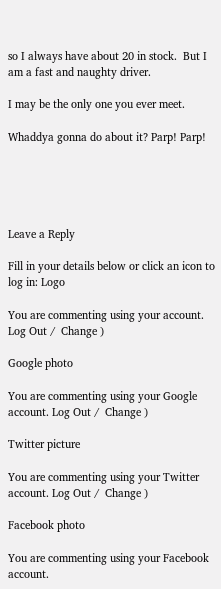so I always have about 20 in stock.  But I am a fast and naughty driver.

I may be the only one you ever meet.

Whaddya gonna do about it? Parp! Parp!





Leave a Reply

Fill in your details below or click an icon to log in: Logo

You are commenting using your account. Log Out /  Change )

Google photo

You are commenting using your Google account. Log Out /  Change )

Twitter picture

You are commenting using your Twitter account. Log Out /  Change )

Facebook photo

You are commenting using your Facebook account.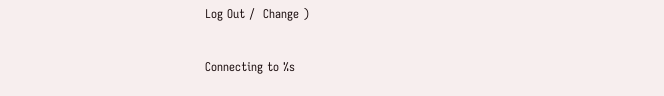Log Out /  Change )

Connecting to %s